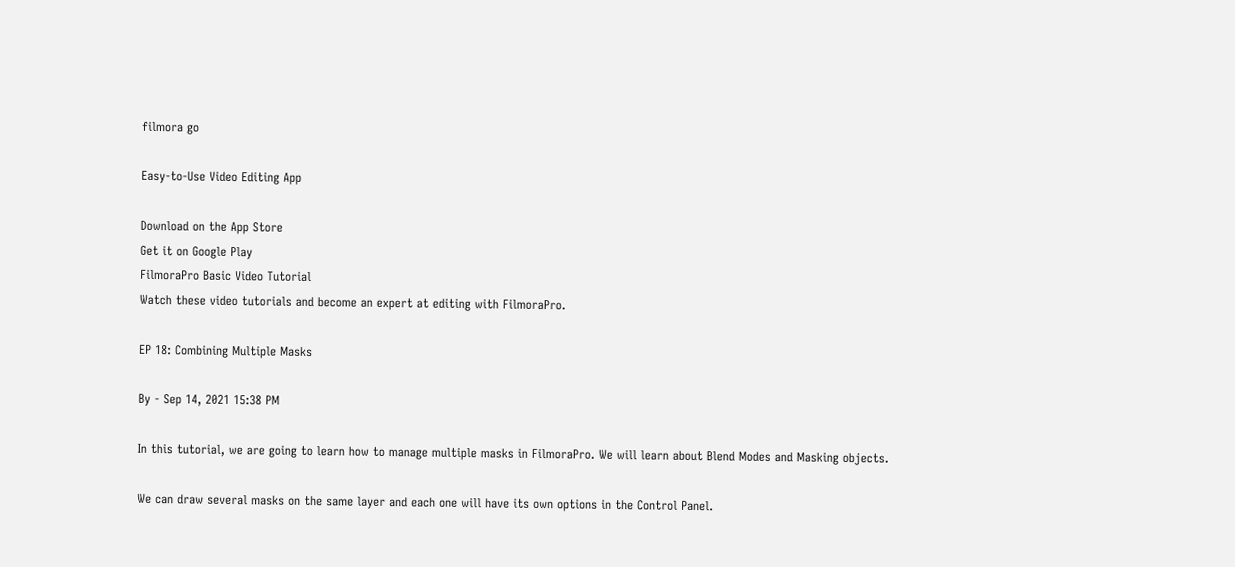filmora go

Easy-to-Use Video Editing App

Download on the App Store
Get it on Google Play
FilmoraPro Basic Video Tutorial
Watch these video tutorials and become an expert at editing with FilmoraPro.

EP 18: Combining Multiple Masks

By - Sep 14, 2021 15:38 PM

In this tutorial, we are going to learn how to manage multiple masks in FilmoraPro. We will learn about Blend Modes and Masking objects.

We can draw several masks on the same layer and each one will have its own options in the Control Panel.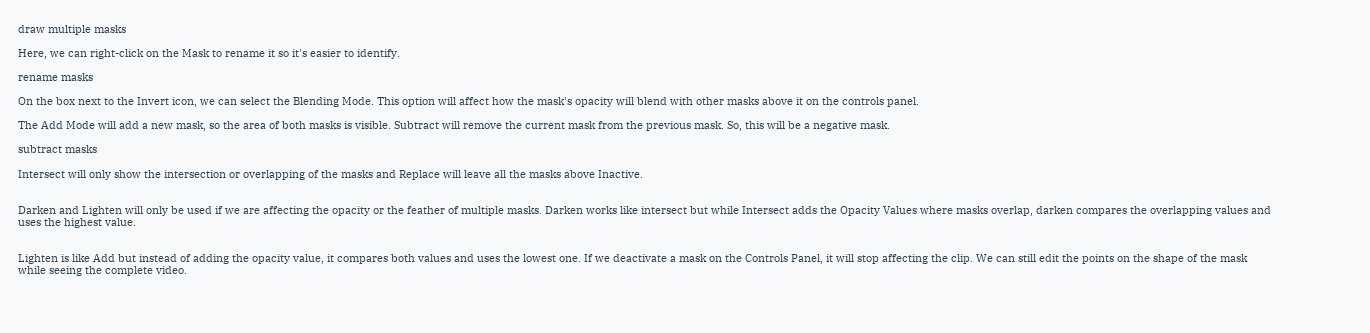draw multiple masks

Here, we can right-click on the Mask to rename it so it's easier to identify.

rename masks

On the box next to the Invert icon, we can select the Blending Mode. This option will affect how the mask's opacity will blend with other masks above it on the controls panel.

The Add Mode will add a new mask, so the area of both masks is visible. Subtract will remove the current mask from the previous mask. So, this will be a negative mask.

subtract masks

Intersect will only show the intersection or overlapping of the masks and Replace will leave all the masks above Inactive.


Darken and Lighten will only be used if we are affecting the opacity or the feather of multiple masks. Darken works like intersect but while Intersect adds the Opacity Values where masks overlap, darken compares the overlapping values and uses the highest value.


Lighten is like Add but instead of adding the opacity value, it compares both values and uses the lowest one. If we deactivate a mask on the Controls Panel, it will stop affecting the clip. We can still edit the points on the shape of the mask while seeing the complete video.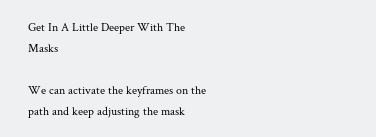Get In A Little Deeper With The Masks

We can activate the keyframes on the path and keep adjusting the mask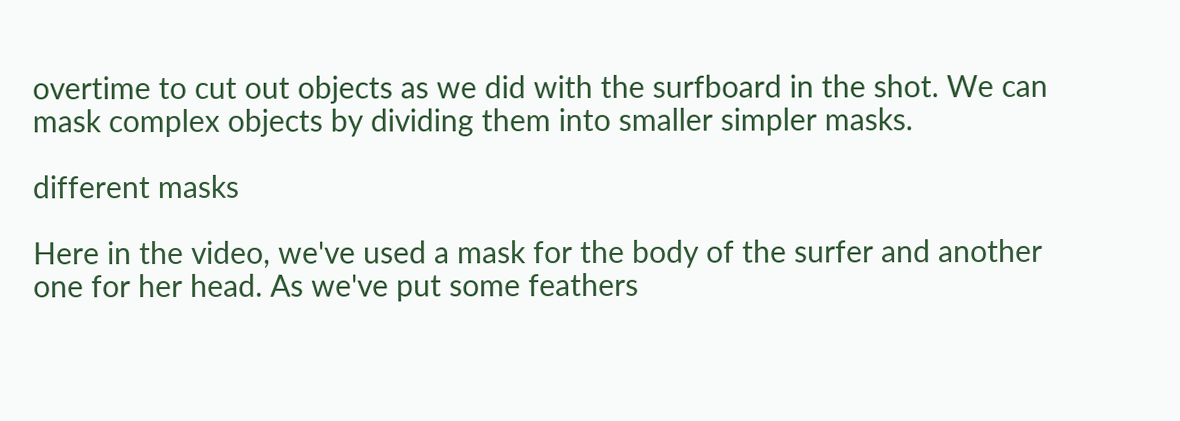overtime to cut out objects as we did with the surfboard in the shot. We can mask complex objects by dividing them into smaller simpler masks.

different masks

Here in the video, we've used a mask for the body of the surfer and another one for her head. As we've put some feathers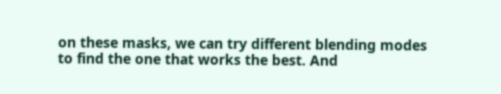on these masks, we can try different blending modes to find the one that works the best. And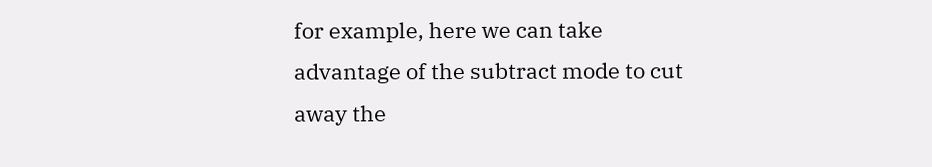for example, here we can take advantage of the subtract mode to cut away the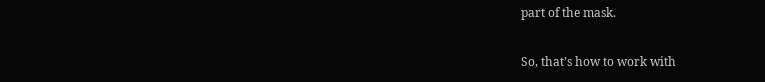part of the mask.

So, that’s how to work with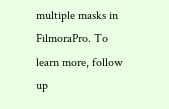multiple masks in FilmoraPro. To learn more, follow up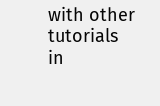with other tutorials in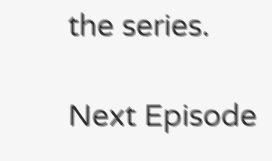the series.

Next Episode